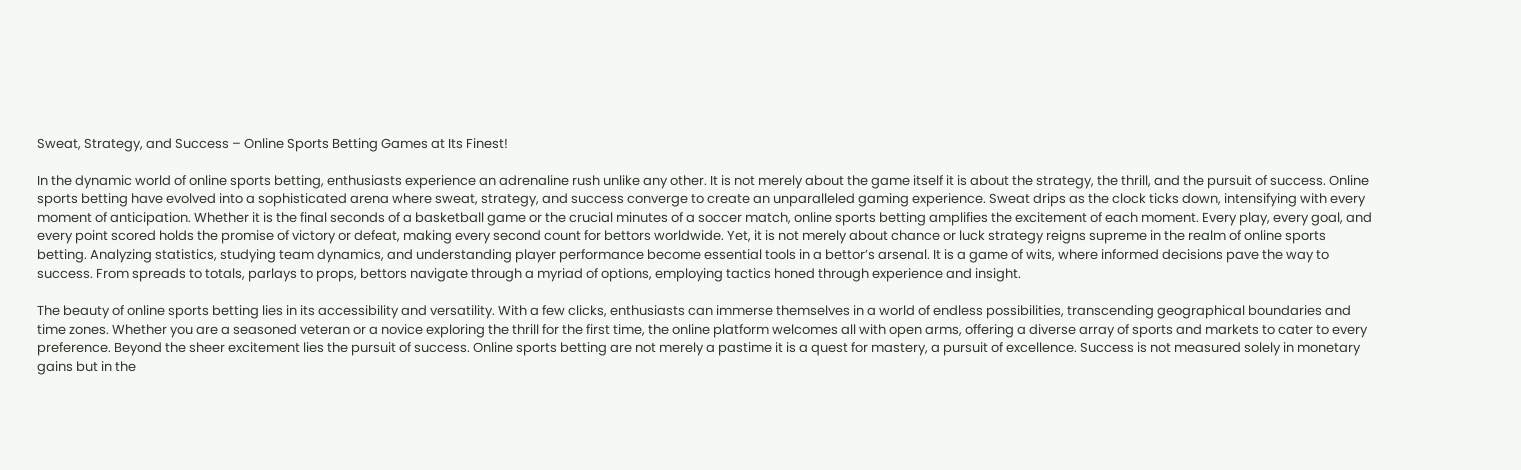Sweat, Strategy, and Success – Online Sports Betting Games at Its Finest!

In the dynamic world of online sports betting, enthusiasts experience an adrenaline rush unlike any other. It is not merely about the game itself it is about the strategy, the thrill, and the pursuit of success. Online sports betting have evolved into a sophisticated arena where sweat, strategy, and success converge to create an unparalleled gaming experience. Sweat drips as the clock ticks down, intensifying with every moment of anticipation. Whether it is the final seconds of a basketball game or the crucial minutes of a soccer match, online sports betting amplifies the excitement of each moment. Every play, every goal, and every point scored holds the promise of victory or defeat, making every second count for bettors worldwide. Yet, it is not merely about chance or luck strategy reigns supreme in the realm of online sports betting. Analyzing statistics, studying team dynamics, and understanding player performance become essential tools in a bettor’s arsenal. It is a game of wits, where informed decisions pave the way to success. From spreads to totals, parlays to props, bettors navigate through a myriad of options, employing tactics honed through experience and insight.

The beauty of online sports betting lies in its accessibility and versatility. With a few clicks, enthusiasts can immerse themselves in a world of endless possibilities, transcending geographical boundaries and time zones. Whether you are a seasoned veteran or a novice exploring the thrill for the first time, the online platform welcomes all with open arms, offering a diverse array of sports and markets to cater to every preference. Beyond the sheer excitement lies the pursuit of success. Online sports betting are not merely a pastime it is a quest for mastery, a pursuit of excellence. Success is not measured solely in monetary gains but in the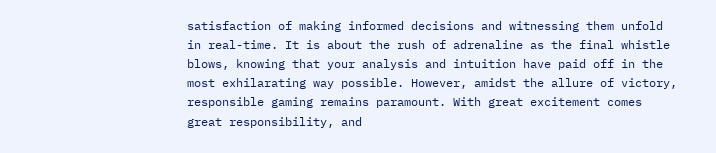satisfaction of making informed decisions and witnessing them unfold in real-time. It is about the rush of adrenaline as the final whistle blows, knowing that your analysis and intuition have paid off in the most exhilarating way possible. However, amidst the allure of victory, responsible gaming remains paramount. With great excitement comes great responsibility, and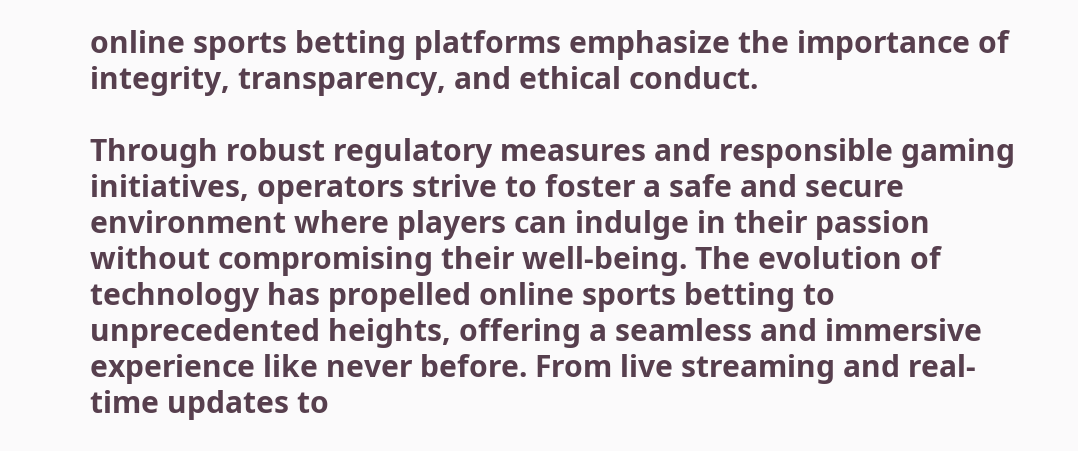online sports betting platforms emphasize the importance of integrity, transparency, and ethical conduct.

Through robust regulatory measures and responsible gaming initiatives, operators strive to foster a safe and secure environment where players can indulge in their passion without compromising their well-being. The evolution of technology has propelled online sports betting to unprecedented heights, offering a seamless and immersive experience like never before. From live streaming and real-time updates to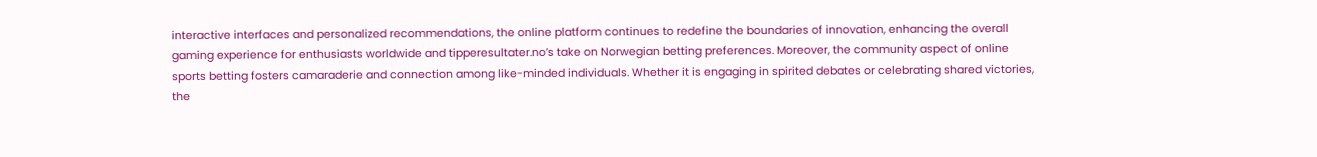interactive interfaces and personalized recommendations, the online platform continues to redefine the boundaries of innovation, enhancing the overall gaming experience for enthusiasts worldwide and tipperesultater.no’s take on Norwegian betting preferences. Moreover, the community aspect of online sports betting fosters camaraderie and connection among like-minded individuals. Whether it is engaging in spirited debates or celebrating shared victories, the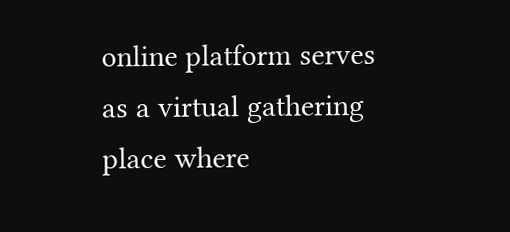online platform serves as a virtual gathering place where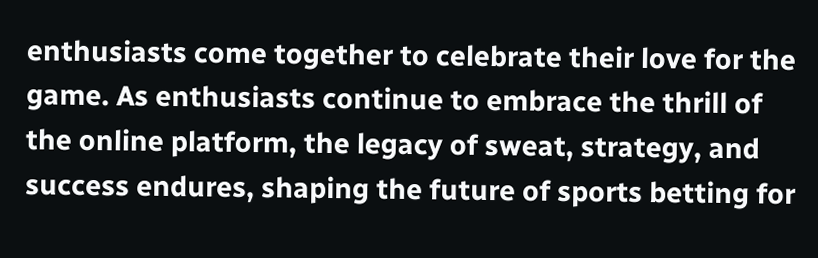enthusiasts come together to celebrate their love for the game. As enthusiasts continue to embrace the thrill of the online platform, the legacy of sweat, strategy, and success endures, shaping the future of sports betting for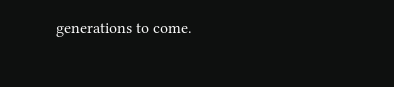generations to come.